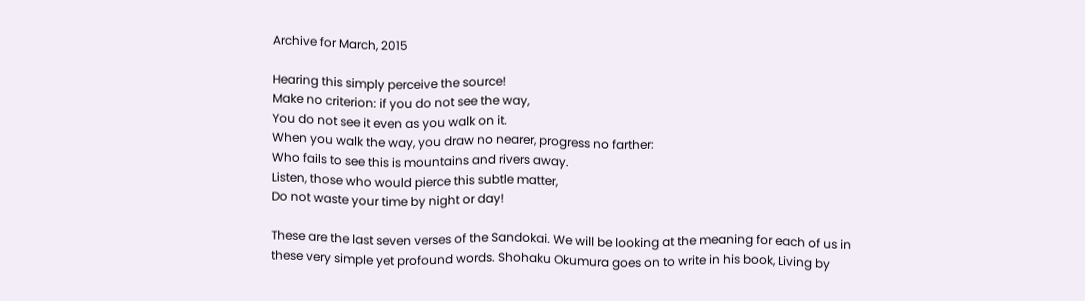Archive for March, 2015

Hearing this simply perceive the source!
Make no criterion: if you do not see the way,
You do not see it even as you walk on it.
When you walk the way, you draw no nearer, progress no farther:
Who fails to see this is mountains and rivers away.
Listen, those who would pierce this subtle matter,
Do not waste your time by night or day!

These are the last seven verses of the Sandokai. We will be looking at the meaning for each of us in these very simple yet profound words. Shohaku Okumura goes on to write in his book, Living by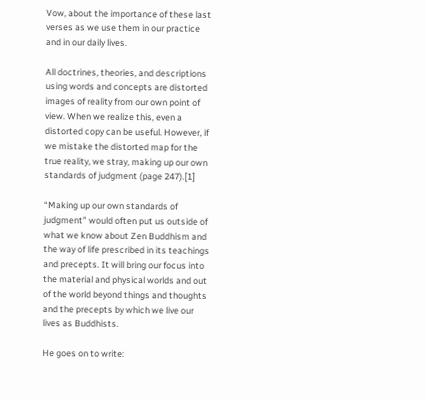Vow, about the importance of these last verses as we use them in our practice and in our daily lives.

All doctrines, theories, and descriptions using words and concepts are distorted images of reality from our own point of view. When we realize this, even a distorted copy can be useful. However, if we mistake the distorted map for the true reality, we stray, making up our own standards of judgment (page 247).[1]

“Making up our own standards of judgment” would often put us outside of what we know about Zen Buddhism and the way of life prescribed in its teachings and precepts. It will bring our focus into the material and physical worlds and out of the world beyond things and thoughts and the precepts by which we live our lives as Buddhists.

He goes on to write: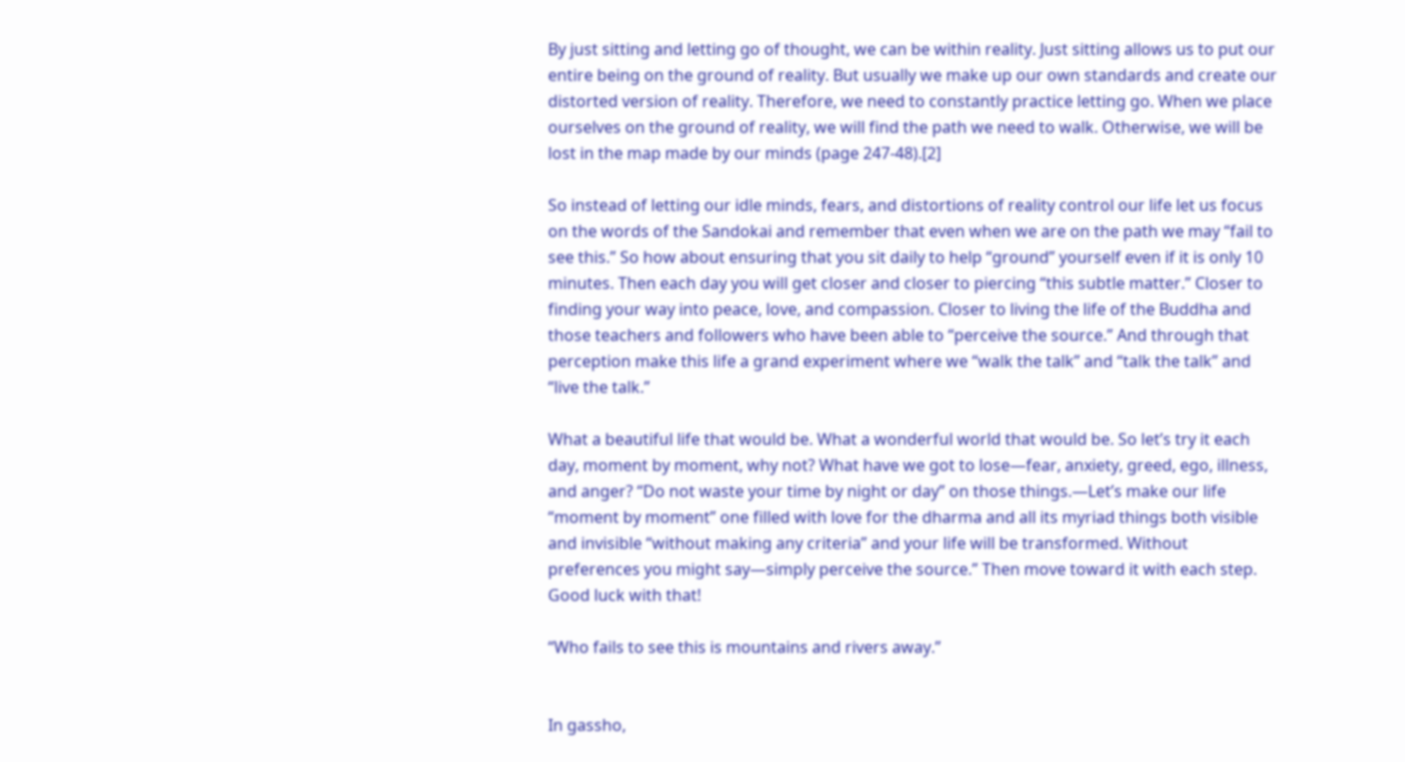By just sitting and letting go of thought, we can be within reality. Just sitting allows us to put our entire being on the ground of reality. But usually we make up our own standards and create our distorted version of reality. Therefore, we need to constantly practice letting go. When we place ourselves on the ground of reality, we will find the path we need to walk. Otherwise, we will be lost in the map made by our minds (page 247-48).[2]

So instead of letting our idle minds, fears, and distortions of reality control our life let us focus on the words of the Sandokai and remember that even when we are on the path we may “fail to see this.” So how about ensuring that you sit daily to help “ground” yourself even if it is only 10 minutes. Then each day you will get closer and closer to piercing “this subtle matter.” Closer to finding your way into peace, love, and compassion. Closer to living the life of the Buddha and those teachers and followers who have been able to “perceive the source.” And through that perception make this life a grand experiment where we “walk the talk” and “talk the talk” and “live the talk.”

What a beautiful life that would be. What a wonderful world that would be. So let’s try it each day, moment by moment, why not? What have we got to lose—fear, anxiety, greed, ego, illness, and anger? “Do not waste your time by night or day” on those things.—Let’s make our life “moment by moment” one filled with love for the dharma and all its myriad things both visible and invisible “without making any criteria” and your life will be transformed. Without preferences you might say—simply perceive the source.” Then move toward it with each step. Good luck with that!

“Who fails to see this is mountains and rivers away.”


In gassho,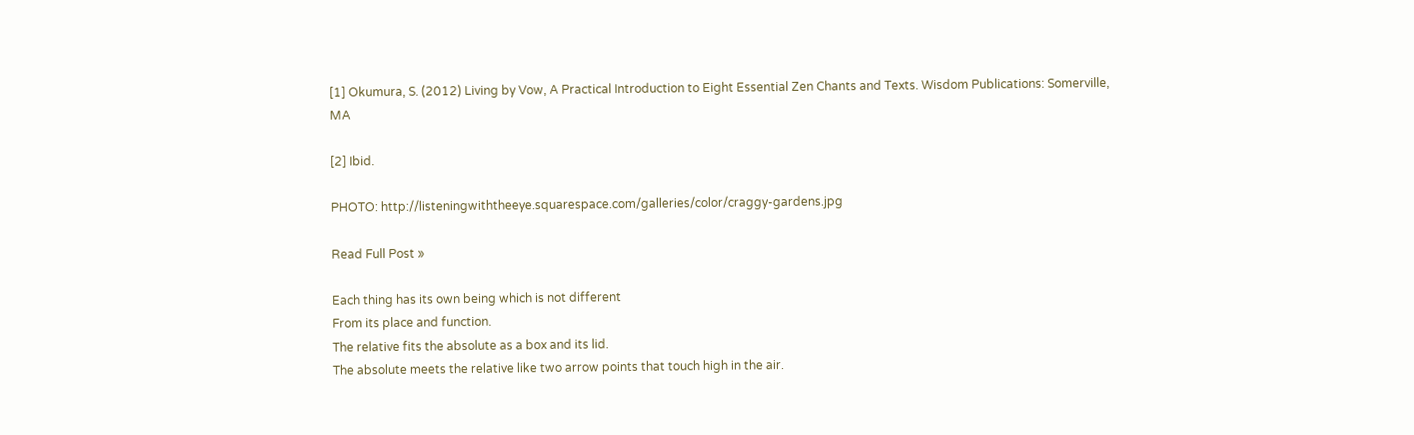[1] Okumura, S. (2012) Living by Vow, A Practical Introduction to Eight Essential Zen Chants and Texts. Wisdom Publications: Somerville, MA

[2] Ibid.

PHOTO: http://listeningwiththeeye.squarespace.com/galleries/color/craggy-gardens.jpg

Read Full Post »

Each thing has its own being which is not different
From its place and function.
The relative fits the absolute as a box and its lid.
The absolute meets the relative like two arrow points that touch high in the air.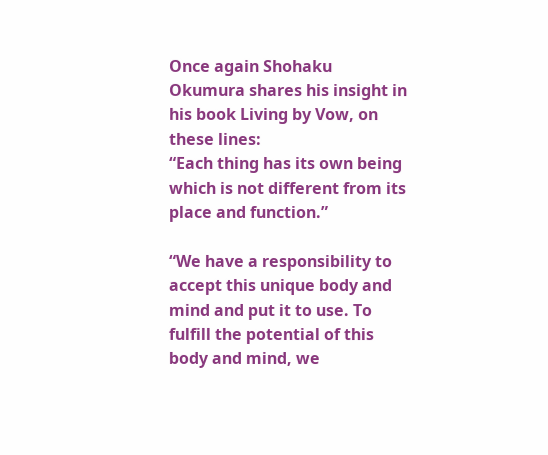Once again Shohaku Okumura shares his insight in his book Living by Vow, on these lines:
“Each thing has its own being which is not different from its place and function.”

“We have a responsibility to accept this unique body and mind and put it to use. To fulfill the potential of this body and mind, we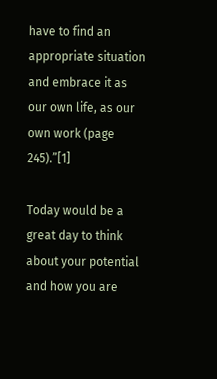have to find an appropriate situation and embrace it as our own life, as our own work (page 245).”[1]

Today would be a great day to think about your potential and how you are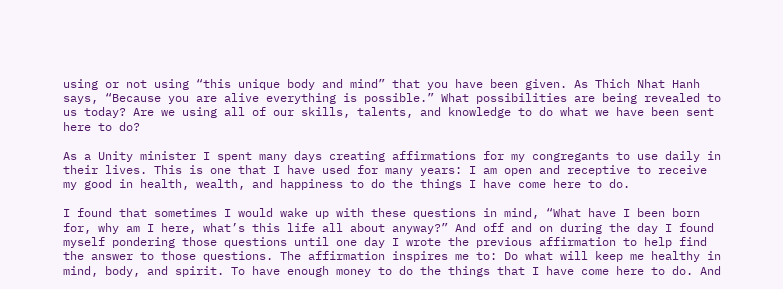using or not using “this unique body and mind” that you have been given. As Thich Nhat Hanh says, “Because you are alive everything is possible.” What possibilities are being revealed to us today? Are we using all of our skills, talents, and knowledge to do what we have been sent here to do?

As a Unity minister I spent many days creating affirmations for my congregants to use daily in their lives. This is one that I have used for many years: I am open and receptive to receive my good in health, wealth, and happiness to do the things I have come here to do.

I found that sometimes I would wake up with these questions in mind, “What have I been born for, why am I here, what’s this life all about anyway?” And off and on during the day I found myself pondering those questions until one day I wrote the previous affirmation to help find the answer to those questions. The affirmation inspires me to: Do what will keep me healthy in mind, body, and spirit. To have enough money to do the things that I have come here to do. And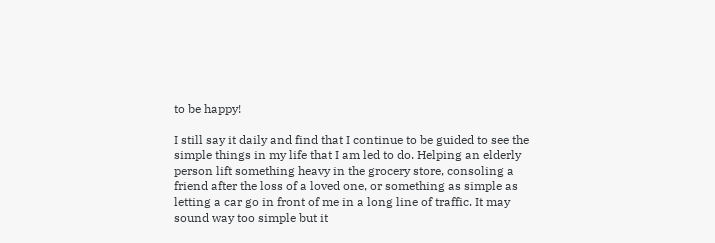to be happy!

I still say it daily and find that I continue to be guided to see the simple things in my life that I am led to do. Helping an elderly person lift something heavy in the grocery store, consoling a friend after the loss of a loved one, or something as simple as letting a car go in front of me in a long line of traffic. It may sound way too simple but it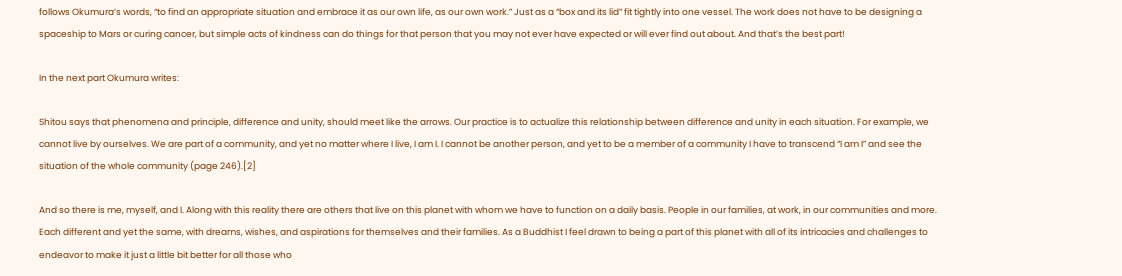follows Okumura’s words, “to find an appropriate situation and embrace it as our own life, as our own work.” Just as a “box and its lid” fit tightly into one vessel. The work does not have to be designing a spaceship to Mars or curing cancer, but simple acts of kindness can do things for that person that you may not ever have expected or will ever find out about. And that’s the best part!

In the next part Okumura writes:

Shitou says that phenomena and principle, difference and unity, should meet like the arrows. Our practice is to actualize this relationship between difference and unity in each situation. For example, we cannot live by ourselves. We are part of a community, and yet no matter where I live, I am I. I cannot be another person, and yet to be a member of a community I have to transcend “I am I” and see the situation of the whole community (page 246).[2]

And so there is me, myself, and I. Along with this reality there are others that live on this planet with whom we have to function on a daily basis. People in our families, at work, in our communities and more. Each different and yet the same, with dreams, wishes, and aspirations for themselves and their families. As a Buddhist I feel drawn to being a part of this planet with all of its intricacies and challenges to endeavor to make it just a little bit better for all those who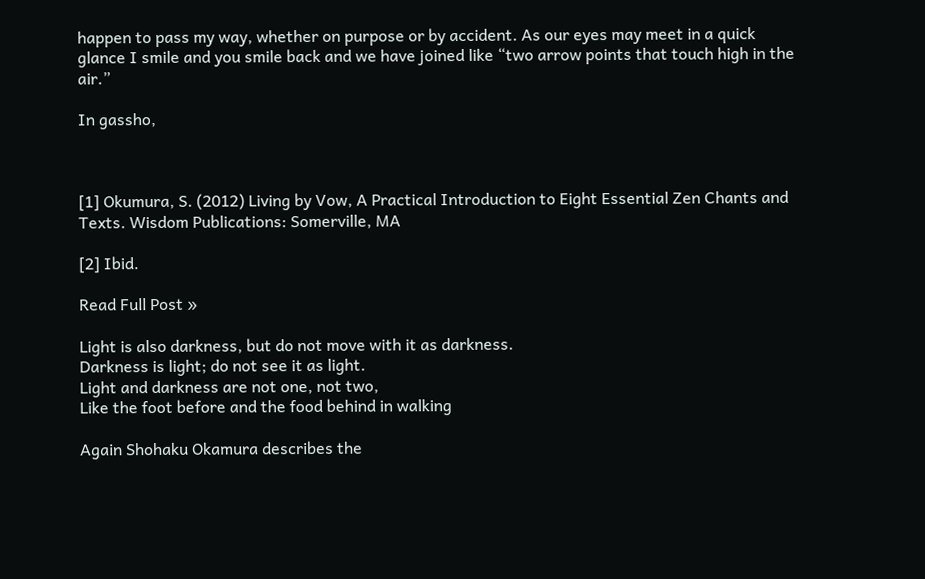happen to pass my way, whether on purpose or by accident. As our eyes may meet in a quick glance I smile and you smile back and we have joined like “two arrow points that touch high in the air.”

In gassho,



[1] Okumura, S. (2012) Living by Vow, A Practical Introduction to Eight Essential Zen Chants and Texts. Wisdom Publications: Somerville, MA

[2] Ibid.

Read Full Post »

Light is also darkness, but do not move with it as darkness.
Darkness is light; do not see it as light.
Light and darkness are not one, not two,
Like the foot before and the food behind in walking

Again Shohaku Okamura describes the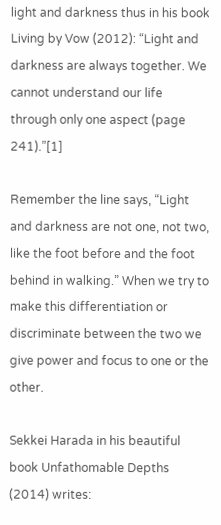light and darkness thus in his book Living by Vow (2012): “Light and darkness are always together. We cannot understand our life through only one aspect (page 241).”[1]

Remember the line says, “Light and darkness are not one, not two, like the foot before and the foot behind in walking.” When we try to make this differentiation or discriminate between the two we give power and focus to one or the other.

Sekkei Harada in his beautiful book Unfathomable Depths (2014) writes: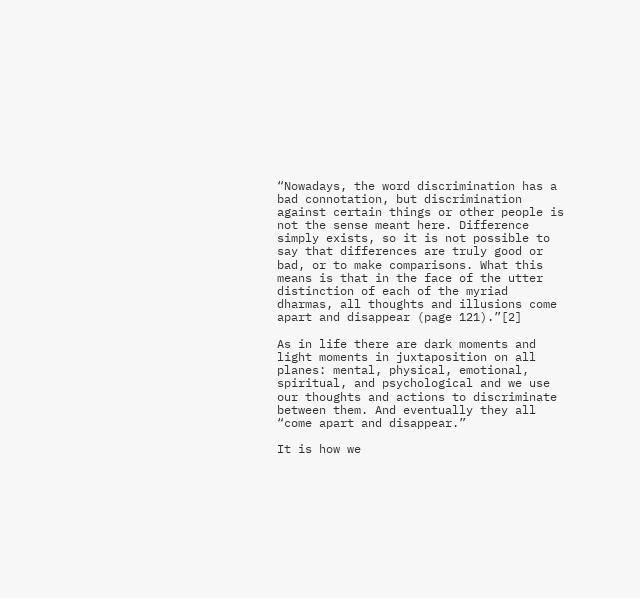“Nowadays, the word discrimination has a bad connotation, but discrimination against certain things or other people is not the sense meant here. Difference simply exists, so it is not possible to say that differences are truly good or bad, or to make comparisons. What this means is that in the face of the utter distinction of each of the myriad dharmas, all thoughts and illusions come apart and disappear (page 121).”[2]

As in life there are dark moments and light moments in juxtaposition on all planes: mental, physical, emotional, spiritual, and psychological and we use our thoughts and actions to discriminate between them. And eventually they all “come apart and disappear.”

It is how we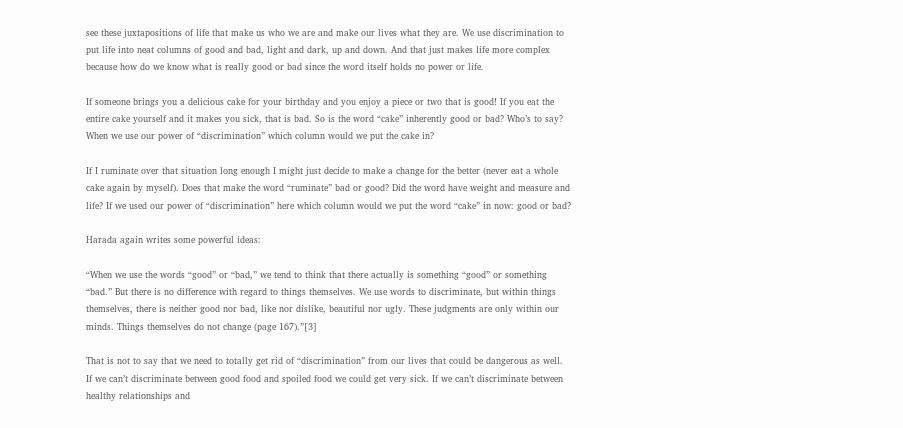see these juxtapositions of life that make us who we are and make our lives what they are. We use discrimination to put life into neat columns of good and bad, light and dark, up and down. And that just makes life more complex because how do we know what is really good or bad since the word itself holds no power or life.

If someone brings you a delicious cake for your birthday and you enjoy a piece or two that is good! If you eat the entire cake yourself and it makes you sick, that is bad. So is the word “cake” inherently good or bad? Who’s to say? When we use our power of “discrimination” which column would we put the cake in?

If I ruminate over that situation long enough I might just decide to make a change for the better (never eat a whole cake again by myself). Does that make the word “ruminate” bad or good? Did the word have weight and measure and life? If we used our power of “discrimination” here which column would we put the word “cake” in now: good or bad?

Harada again writes some powerful ideas:

“When we use the words “good” or “bad,” we tend to think that there actually is something “good” or something “bad.” But there is no difference with regard to things themselves. We use words to discriminate, but within things themselves, there is neither good nor bad, like nor dislike, beautiful nor ugly. These judgments are only within our minds. Things themselves do not change (page 167).”[3]

That is not to say that we need to totally get rid of “discrimination” from our lives that could be dangerous as well. If we can’t discriminate between good food and spoiled food we could get very sick. If we can’t discriminate between healthy relationships and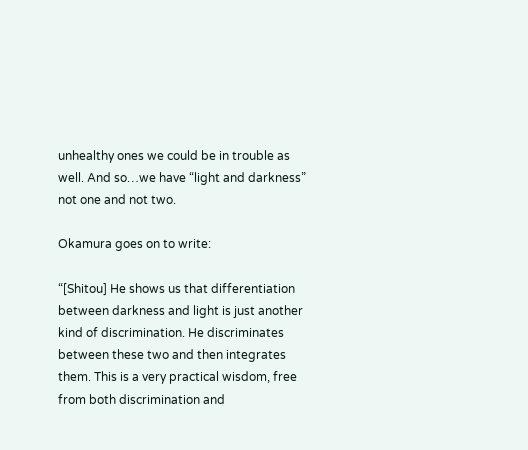unhealthy ones we could be in trouble as well. And so…we have “light and darkness” not one and not two.

Okamura goes on to write:

“[Shitou] He shows us that differentiation between darkness and light is just another kind of discrimination. He discriminates between these two and then integrates them. This is a very practical wisdom, free from both discrimination and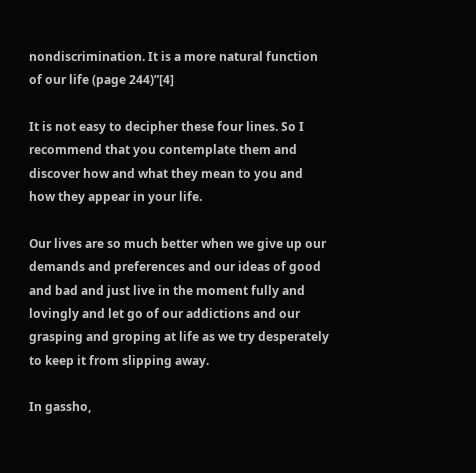nondiscrimination. It is a more natural function of our life (page 244)”[4]

It is not easy to decipher these four lines. So I recommend that you contemplate them and discover how and what they mean to you and how they appear in your life.

Our lives are so much better when we give up our demands and preferences and our ideas of good and bad and just live in the moment fully and lovingly and let go of our addictions and our grasping and groping at life as we try desperately to keep it from slipping away.

In gassho,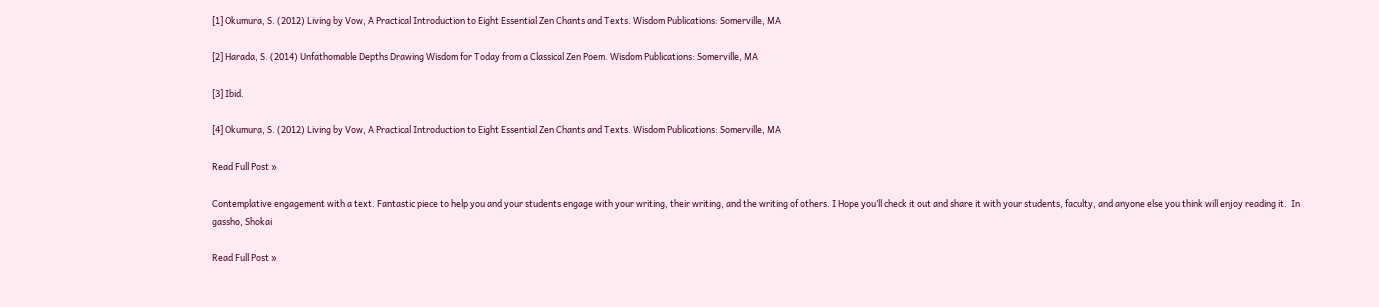[1] Okumura, S. (2012) Living by Vow, A Practical Introduction to Eight Essential Zen Chants and Texts. Wisdom Publications: Somerville, MA

[2] Harada, S. (2014) Unfathomable Depths Drawing Wisdom for Today from a Classical Zen Poem. Wisdom Publications: Somerville, MA

[3] Ibid.

[4] Okumura, S. (2012) Living by Vow, A Practical Introduction to Eight Essential Zen Chants and Texts. Wisdom Publications: Somerville, MA

Read Full Post »

Contemplative engagement with a text. Fantastic piece to help you and your students engage with your writing, their writing, and the writing of others. I Hope you’ll check it out and share it with your students, faculty, and anyone else you think will enjoy reading it.  In gassho, Shokai

Read Full Post »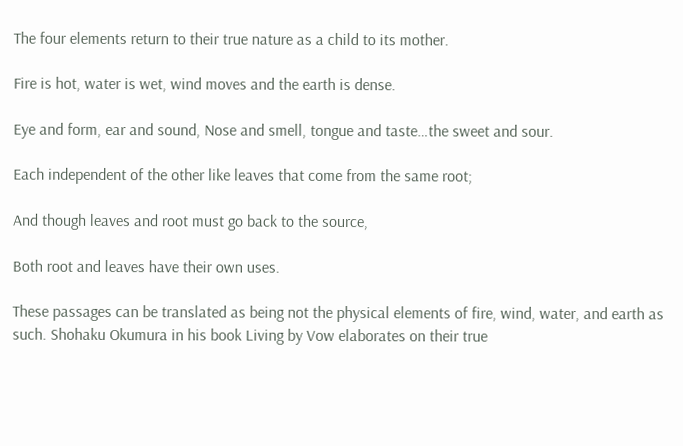The four elements return to their true nature as a child to its mother.

Fire is hot, water is wet, wind moves and the earth is dense.

Eye and form, ear and sound, Nose and smell, tongue and taste…the sweet and sour.

Each independent of the other like leaves that come from the same root;

And though leaves and root must go back to the source,

Both root and leaves have their own uses.

These passages can be translated as being not the physical elements of fire, wind, water, and earth as such. Shohaku Okumura in his book Living by Vow elaborates on their true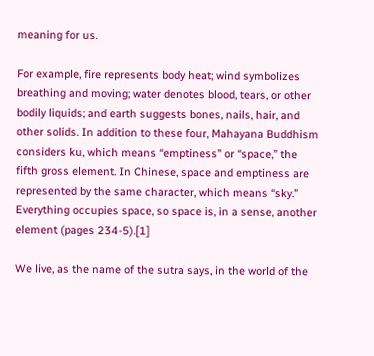meaning for us.

For example, fire represents body heat; wind symbolizes breathing and moving; water denotes blood, tears, or other bodily liquids; and earth suggests bones, nails, hair, and other solids. In addition to these four, Mahayana Buddhism considers ku, which means “emptiness” or “space,” the fifth gross element. In Chinese, space and emptiness are represented by the same character, which means “sky.” Everything occupies space, so space is, in a sense, another element (pages 234-5).[1]

We live, as the name of the sutra says, in the world of the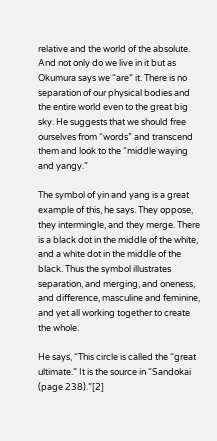relative and the world of the absolute. And not only do we live in it but as Okumura says we “are” it. There is no separation of our physical bodies and the entire world even to the great big sky. He suggests that we should free ourselves from “words” and transcend them and look to the “middle waying and yangy.”

The symbol of yin and yang is a great example of this, he says. They oppose, they intermingle, and they merge. There is a black dot in the middle of the white, and a white dot in the middle of the black. Thus the symbol illustrates separation, and merging, and oneness, and difference, masculine and feminine, and yet all working together to create the whole.

He says, “This circle is called the “great ultimate.” It is the source in “Sandokai (page 238).”[2]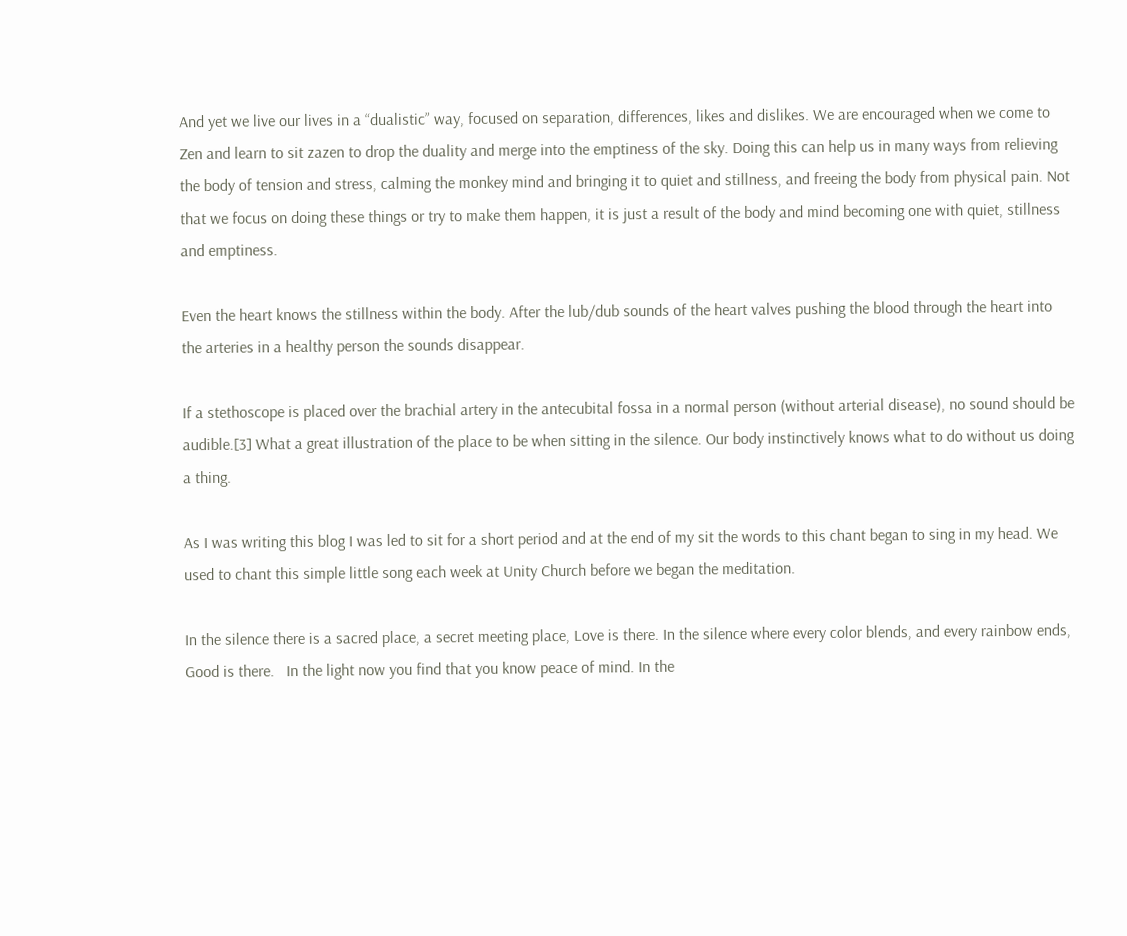And yet we live our lives in a “dualistic” way, focused on separation, differences, likes and dislikes. We are encouraged when we come to Zen and learn to sit zazen to drop the duality and merge into the emptiness of the sky. Doing this can help us in many ways from relieving the body of tension and stress, calming the monkey mind and bringing it to quiet and stillness, and freeing the body from physical pain. Not that we focus on doing these things or try to make them happen, it is just a result of the body and mind becoming one with quiet, stillness and emptiness.

Even the heart knows the stillness within the body. After the lub/dub sounds of the heart valves pushing the blood through the heart into the arteries in a healthy person the sounds disappear.

If a stethoscope is placed over the brachial artery in the antecubital fossa in a normal person (without arterial disease), no sound should be audible.[3] What a great illustration of the place to be when sitting in the silence. Our body instinctively knows what to do without us doing a thing.

As I was writing this blog I was led to sit for a short period and at the end of my sit the words to this chant began to sing in my head. We used to chant this simple little song each week at Unity Church before we began the meditation.

In the silence there is a sacred place, a secret meeting place, Love is there. In the silence where every color blends, and every rainbow ends, Good is there.   In the light now you find that you know peace of mind. In the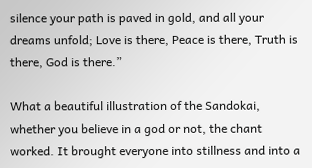silence your path is paved in gold, and all your dreams unfold; Love is there, Peace is there, Truth is there, God is there.”

What a beautiful illustration of the Sandokai, whether you believe in a god or not, the chant worked. It brought everyone into stillness and into a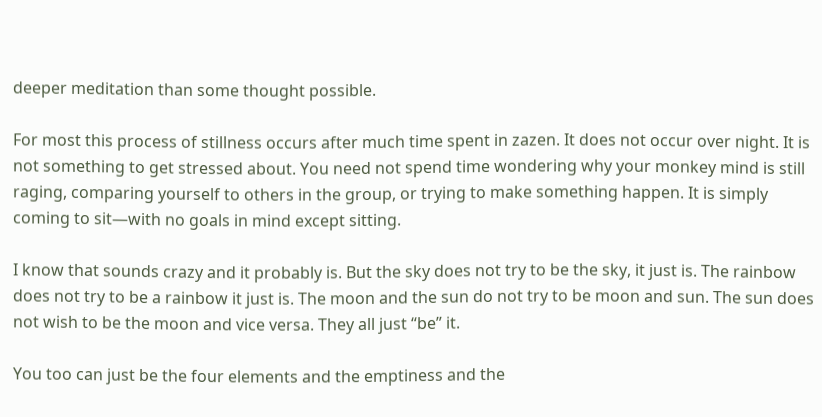deeper meditation than some thought possible.

For most this process of stillness occurs after much time spent in zazen. It does not occur over night. It is not something to get stressed about. You need not spend time wondering why your monkey mind is still raging, comparing yourself to others in the group, or trying to make something happen. It is simply coming to sit—with no goals in mind except sitting.

I know that sounds crazy and it probably is. But the sky does not try to be the sky, it just is. The rainbow does not try to be a rainbow it just is. The moon and the sun do not try to be moon and sun. The sun does not wish to be the moon and vice versa. They all just “be” it.

You too can just be the four elements and the emptiness and the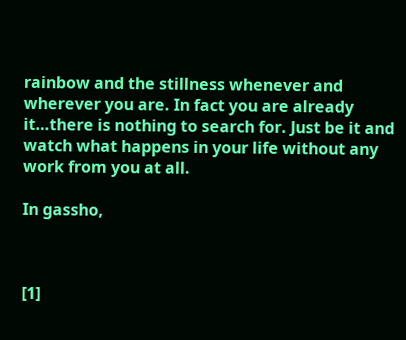rainbow and the stillness whenever and wherever you are. In fact you are already it…there is nothing to search for. Just be it and watch what happens in your life without any work from you at all.

In gassho,



[1]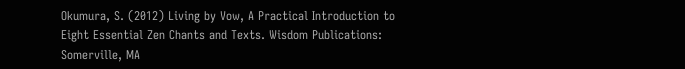Okumura, S. (2012) Living by Vow, A Practical Introduction to Eight Essential Zen Chants and Texts. Wisdom Publications: Somerville, MA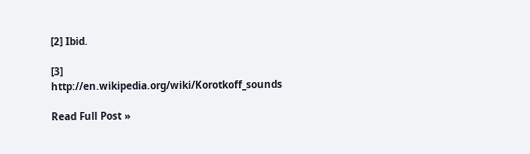[2] Ibid.

[3] http://en.wikipedia.org/wiki/Korotkoff_sounds

Read Full Post »